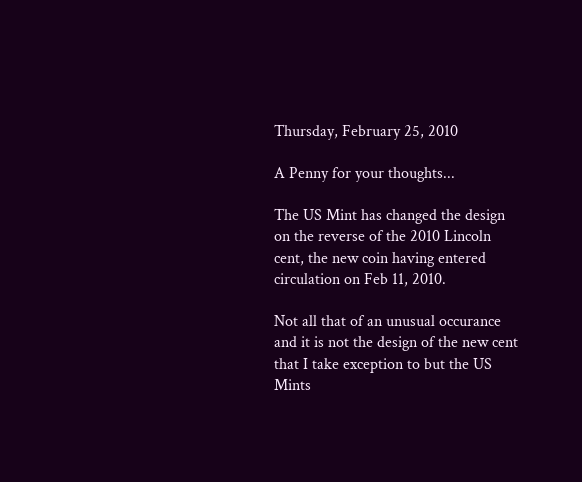Thursday, February 25, 2010

A Penny for your thoughts...

The US Mint has changed the design on the reverse of the 2010 Lincoln cent, the new coin having entered circulation on Feb 11, 2010.

Not all that of an unusual occurance and it is not the design of the new cent that I take exception to but the US Mints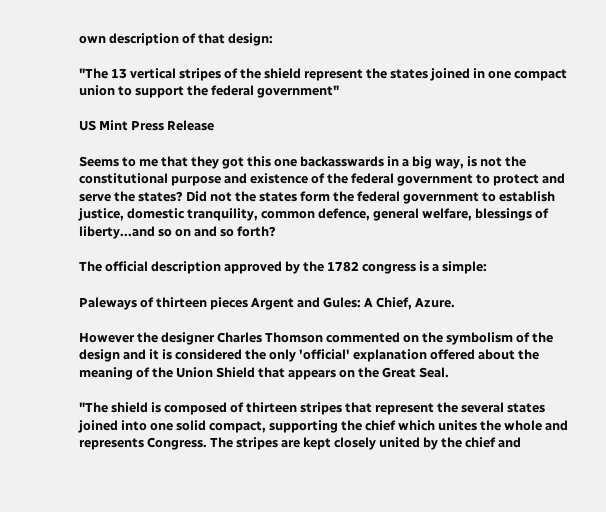own description of that design:

"The 13 vertical stripes of the shield represent the states joined in one compact union to support the federal government"

US Mint Press Release

Seems to me that they got this one backasswards in a big way, is not the constitutional purpose and existence of the federal government to protect and serve the states? Did not the states form the federal government to establish justice, domestic tranquility, common defence, general welfare, blessings of liberty...and so on and so forth?

The official description approved by the 1782 congress is a simple:

Paleways of thirteen pieces Argent and Gules: A Chief, Azure.

However the designer Charles Thomson commented on the symbolism of the design and it is considered the only 'official' explanation offered about the meaning of the Union Shield that appears on the Great Seal.

"The shield is composed of thirteen stripes that represent the several states joined into one solid compact, supporting the chief which unites the whole and represents Congress. The stripes are kept closely united by the chief and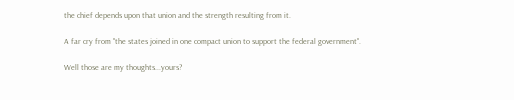the chief depends upon that union and the strength resulting from it.

A far cry from "the states joined in one compact union to support the federal government".

Well those are my thoughts...yours?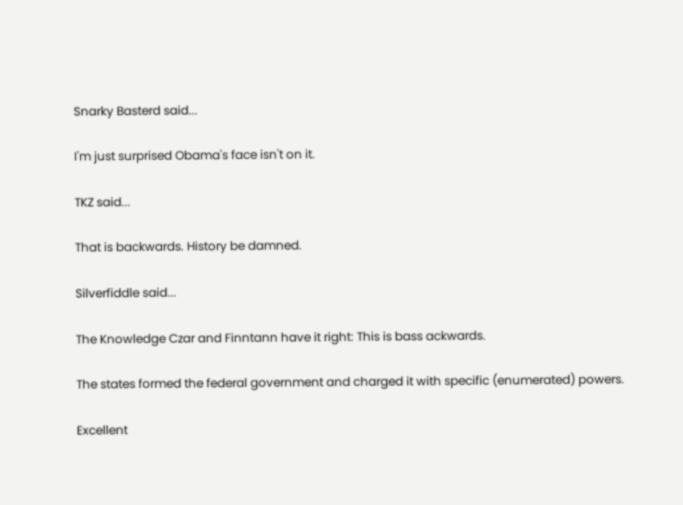Snarky Basterd said...

I'm just surprised Obama's face isn't on it.

TKZ said...

That is backwards. History be damned.

Silverfiddle said...

The Knowledge Czar and Finntann have it right: This is bass ackwards.

The states formed the federal government and charged it with specific (enumerated) powers.

Excellent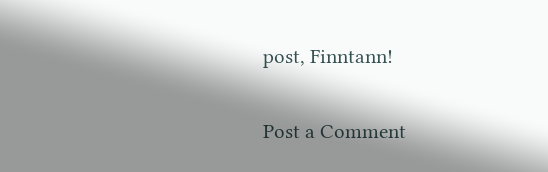post, Finntann!

Post a Comment